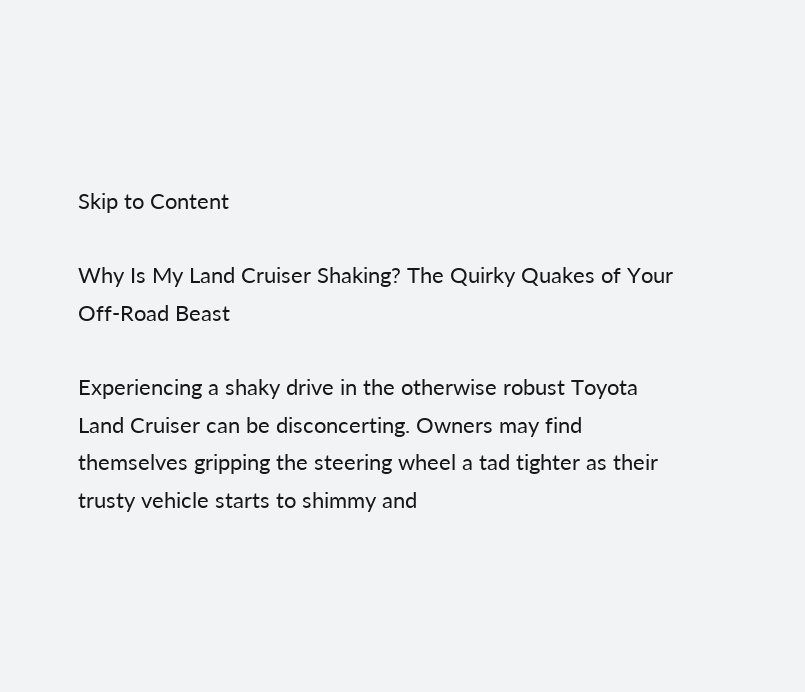Skip to Content

Why Is My Land Cruiser Shaking? The Quirky Quakes of Your Off-Road Beast

Experiencing a shaky drive in the otherwise robust Toyota Land Cruiser can be disconcerting. Owners may find themselves gripping the steering wheel a tad tighter as their trusty vehicle starts to shimmy and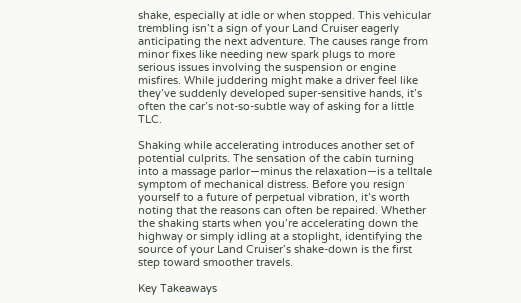shake, especially at idle or when stopped. This vehicular trembling isn’t a sign of your Land Cruiser eagerly anticipating the next adventure. The causes range from minor fixes like needing new spark plugs to more serious issues involving the suspension or engine misfires. While juddering might make a driver feel like they’ve suddenly developed super-sensitive hands, it’s often the car’s not-so-subtle way of asking for a little TLC.

Shaking while accelerating introduces another set of potential culprits. The sensation of the cabin turning into a massage parlor—minus the relaxation—is a telltale symptom of mechanical distress. Before you resign yourself to a future of perpetual vibration, it’s worth noting that the reasons can often be repaired. Whether the shaking starts when you’re accelerating down the highway or simply idling at a stoplight, identifying the source of your Land Cruiser’s shake-down is the first step toward smoother travels.

Key Takeaways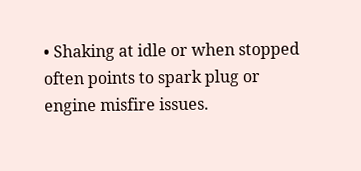• Shaking at idle or when stopped often points to spark plug or engine misfire issues.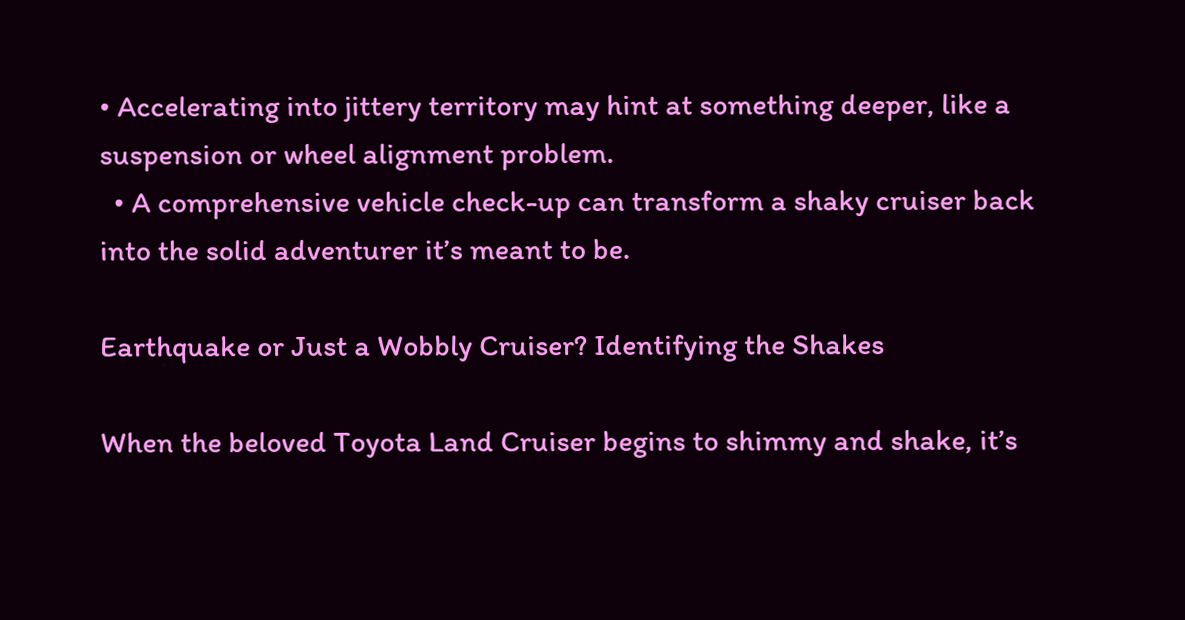• Accelerating into jittery territory may hint at something deeper, like a suspension or wheel alignment problem.
  • A comprehensive vehicle check-up can transform a shaky cruiser back into the solid adventurer it’s meant to be.

Earthquake or Just a Wobbly Cruiser? Identifying the Shakes

When the beloved Toyota Land Cruiser begins to shimmy and shake, it’s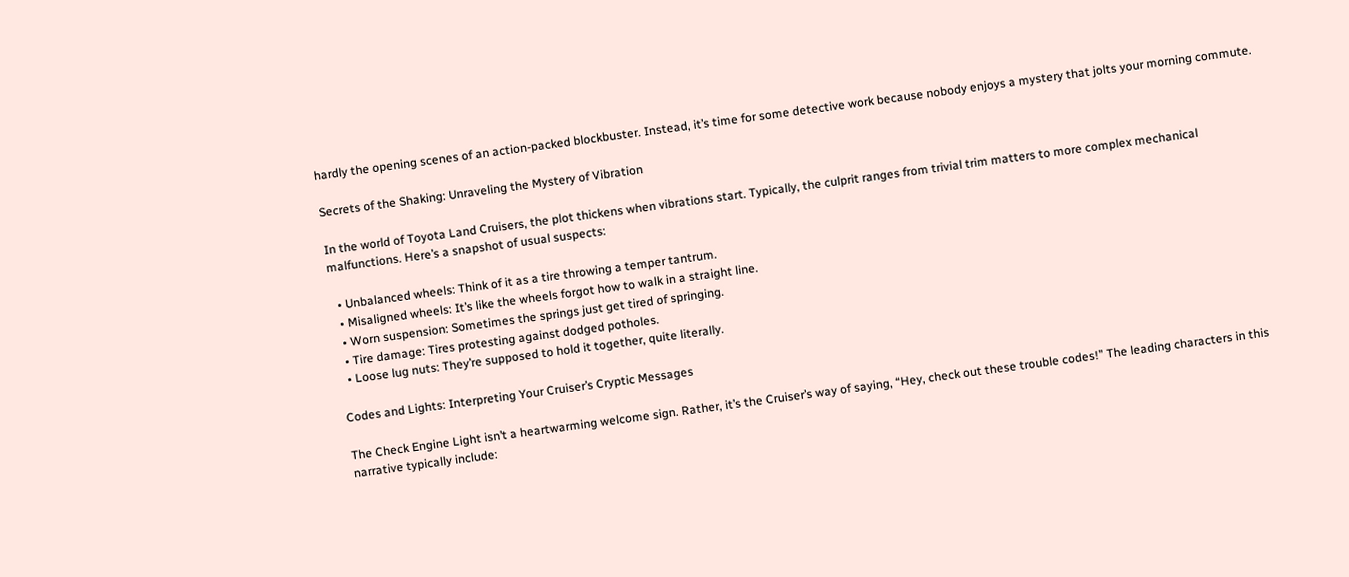hardly the opening scenes of an action-packed blockbuster. Instead, it’s time for some detective work because nobody enjoys a mystery that jolts your morning commute.

Secrets of the Shaking: Unraveling the Mystery of Vibration

In the world of Toyota Land Cruisers, the plot thickens when vibrations start. Typically, the culprit ranges from trivial trim matters to more complex mechanical malfunctions. Here’s a snapshot of usual suspects:

  • Unbalanced wheels: Think of it as a tire throwing a temper tantrum.
  • Misaligned wheels: It’s like the wheels forgot how to walk in a straight line.
  • Worn suspension: Sometimes the springs just get tired of springing.
  • Tire damage: Tires protesting against dodged potholes.
  • Loose lug nuts: They’re supposed to hold it together, quite literally.

Codes and Lights: Interpreting Your Cruiser’s Cryptic Messages

The Check Engine Light isn’t a heartwarming welcome sign. Rather, it’s the Cruiser’s way of saying, “Hey, check out these trouble codes!” The leading characters in this narrative typically include: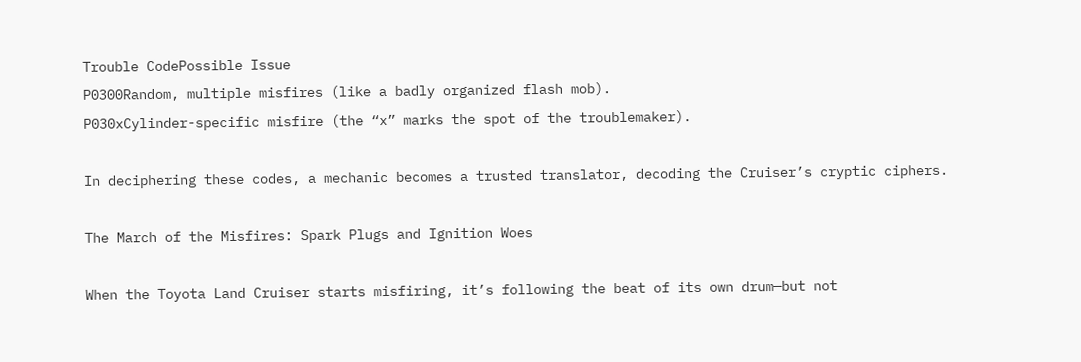Trouble CodePossible Issue
P0300Random, multiple misfires (like a badly organized flash mob).
P030xCylinder-specific misfire (the “x” marks the spot of the troublemaker).

In deciphering these codes, a mechanic becomes a trusted translator, decoding the Cruiser’s cryptic ciphers.

The March of the Misfires: Spark Plugs and Ignition Woes

When the Toyota Land Cruiser starts misfiring, it’s following the beat of its own drum—but not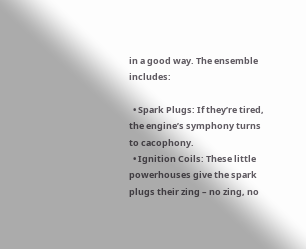in a good way. The ensemble includes:

  • Spark Plugs: If they’re tired, the engine’s symphony turns to cacophony.
  • Ignition Coils: These little powerhouses give the spark plugs their zing – no zing, no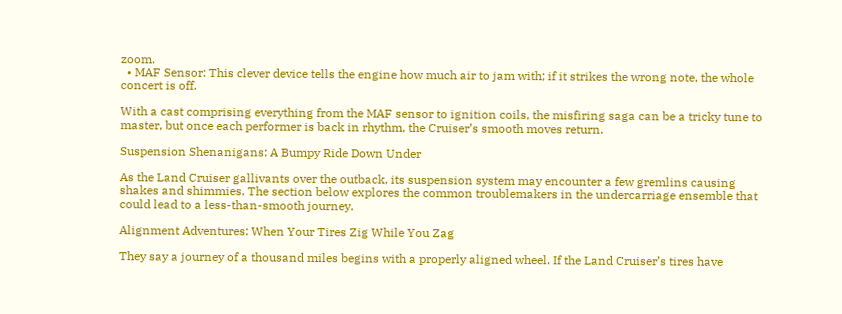zoom.
  • MAF Sensor: This clever device tells the engine how much air to jam with; if it strikes the wrong note, the whole concert is off.

With a cast comprising everything from the MAF sensor to ignition coils, the misfiring saga can be a tricky tune to master, but once each performer is back in rhythm, the Cruiser’s smooth moves return.

Suspension Shenanigans: A Bumpy Ride Down Under

As the Land Cruiser gallivants over the outback, its suspension system may encounter a few gremlins causing shakes and shimmies. The section below explores the common troublemakers in the undercarriage ensemble that could lead to a less-than-smooth journey.

Alignment Adventures: When Your Tires Zig While You Zag

They say a journey of a thousand miles begins with a properly aligned wheel. If the Land Cruiser’s tires have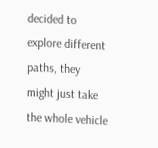decided to explore different paths, they might just take the whole vehicle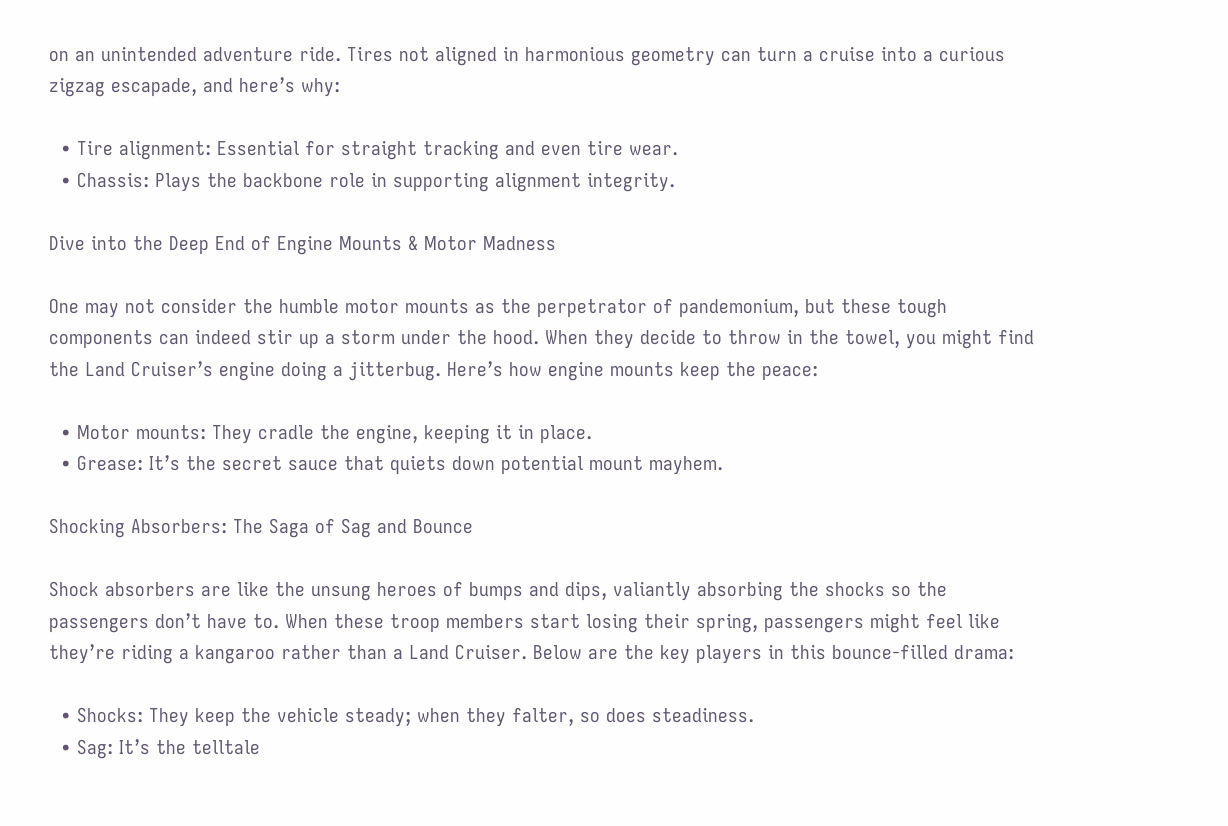on an unintended adventure ride. Tires not aligned in harmonious geometry can turn a cruise into a curious zigzag escapade, and here’s why:

  • Tire alignment: Essential for straight tracking and even tire wear.
  • Chassis: Plays the backbone role in supporting alignment integrity.

Dive into the Deep End of Engine Mounts & Motor Madness

One may not consider the humble motor mounts as the perpetrator of pandemonium, but these tough components can indeed stir up a storm under the hood. When they decide to throw in the towel, you might find the Land Cruiser’s engine doing a jitterbug. Here’s how engine mounts keep the peace:

  • Motor mounts: They cradle the engine, keeping it in place.
  • Grease: It’s the secret sauce that quiets down potential mount mayhem.

Shocking Absorbers: The Saga of Sag and Bounce

Shock absorbers are like the unsung heroes of bumps and dips, valiantly absorbing the shocks so the passengers don’t have to. When these troop members start losing their spring, passengers might feel like they’re riding a kangaroo rather than a Land Cruiser. Below are the key players in this bounce-filled drama:

  • Shocks: They keep the vehicle steady; when they falter, so does steadiness.
  • Sag: It’s the telltale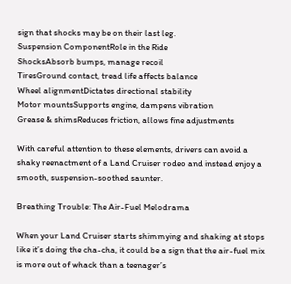sign that shocks may be on their last leg.
Suspension ComponentRole in the Ride
ShocksAbsorb bumps, manage recoil
TiresGround contact, tread life affects balance
Wheel alignmentDictates directional stability
Motor mountsSupports engine, dampens vibration
Grease & shimsReduces friction, allows fine adjustments

With careful attention to these elements, drivers can avoid a shaky reenactment of a Land Cruiser rodeo and instead enjoy a smooth, suspension-soothed saunter.

Breathing Trouble: The Air-Fuel Melodrama

When your Land Cruiser starts shimmying and shaking at stops like it’s doing the cha-cha, it could be a sign that the air-fuel mix is more out of whack than a teenager’s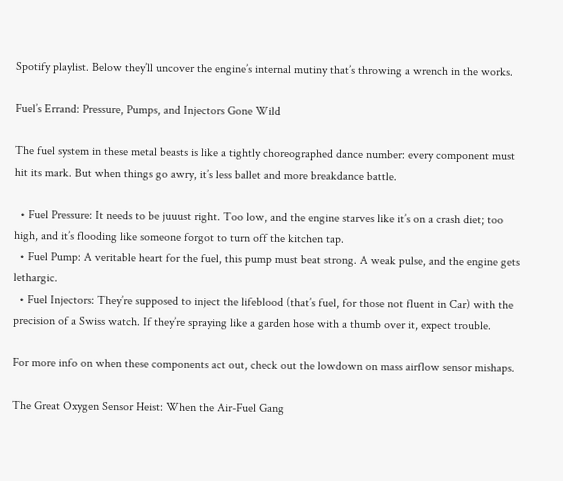Spotify playlist. Below they’ll uncover the engine’s internal mutiny that’s throwing a wrench in the works.

Fuel’s Errand: Pressure, Pumps, and Injectors Gone Wild

The fuel system in these metal beasts is like a tightly choreographed dance number: every component must hit its mark. But when things go awry, it’s less ballet and more breakdance battle.

  • Fuel Pressure: It needs to be juuust right. Too low, and the engine starves like it’s on a crash diet; too high, and it’s flooding like someone forgot to turn off the kitchen tap.
  • Fuel Pump: A veritable heart for the fuel, this pump must beat strong. A weak pulse, and the engine gets lethargic.
  • Fuel Injectors: They’re supposed to inject the lifeblood (that’s fuel, for those not fluent in Car) with the precision of a Swiss watch. If they’re spraying like a garden hose with a thumb over it, expect trouble.

For more info on when these components act out, check out the lowdown on mass airflow sensor mishaps.

The Great Oxygen Sensor Heist: When the Air-Fuel Gang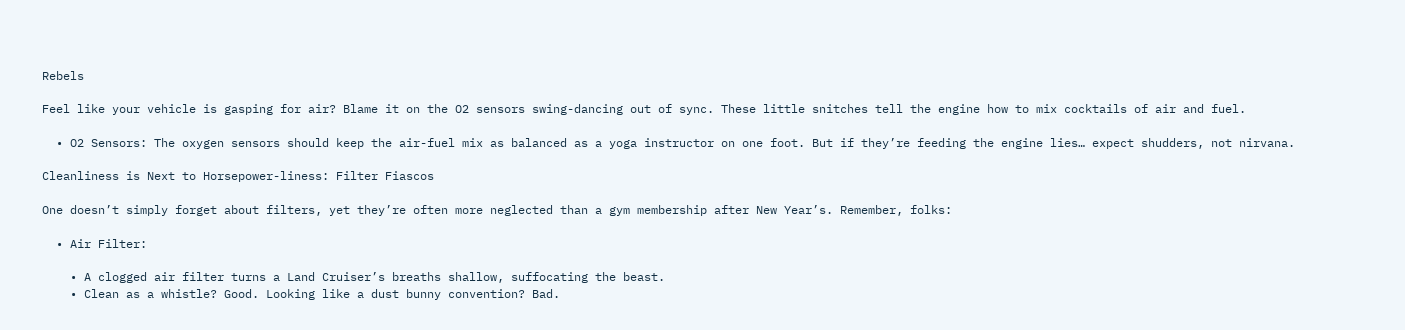Rebels

Feel like your vehicle is gasping for air? Blame it on the O2 sensors swing-dancing out of sync. These little snitches tell the engine how to mix cocktails of air and fuel.

  • O2 Sensors: The oxygen sensors should keep the air-fuel mix as balanced as a yoga instructor on one foot. But if they’re feeding the engine lies… expect shudders, not nirvana.

Cleanliness is Next to Horsepower-liness: Filter Fiascos

One doesn’t simply forget about filters, yet they’re often more neglected than a gym membership after New Year’s. Remember, folks:

  • Air Filter:

    • A clogged air filter turns a Land Cruiser’s breaths shallow, suffocating the beast.
    • Clean as a whistle? Good. Looking like a dust bunny convention? Bad.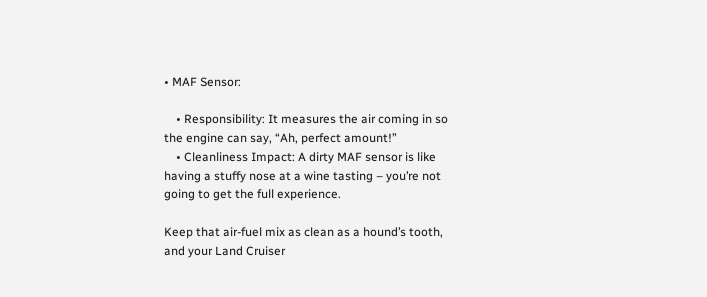• MAF Sensor:

    • Responsibility: It measures the air coming in so the engine can say, “Ah, perfect amount!”
    • Cleanliness Impact: A dirty MAF sensor is like having a stuffy nose at a wine tasting – you’re not going to get the full experience.

Keep that air-fuel mix as clean as a hound’s tooth, and your Land Cruiser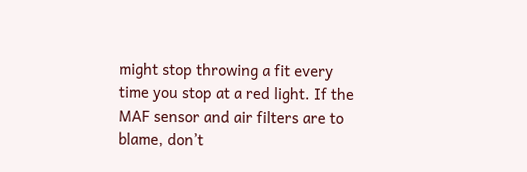might stop throwing a fit every time you stop at a red light. If the MAF sensor and air filters are to blame, don’t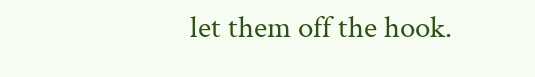let them off the hook.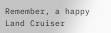Remember, a happy Land Cruiser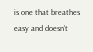is one that breathes easy and doesn’t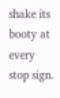shake its booty at every stop sign.